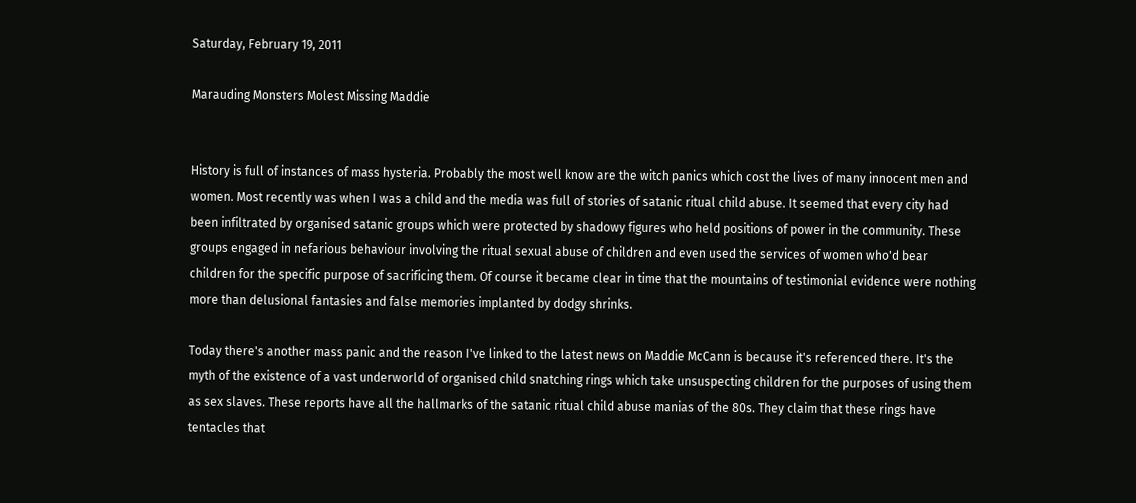Saturday, February 19, 2011

Marauding Monsters Molest Missing Maddie


History is full of instances of mass hysteria. Probably the most well know are the witch panics which cost the lives of many innocent men and women. Most recently was when I was a child and the media was full of stories of satanic ritual child abuse. It seemed that every city had been infiltrated by organised satanic groups which were protected by shadowy figures who held positions of power in the community. These groups engaged in nefarious behaviour involving the ritual sexual abuse of children and even used the services of women who'd bear children for the specific purpose of sacrificing them. Of course it became clear in time that the mountains of testimonial evidence were nothing more than delusional fantasies and false memories implanted by dodgy shrinks.

Today there's another mass panic and the reason I've linked to the latest news on Maddie McCann is because it's referenced there. It's the myth of the existence of a vast underworld of organised child snatching rings which take unsuspecting children for the purposes of using them as sex slaves. These reports have all the hallmarks of the satanic ritual child abuse manias of the 80s. They claim that these rings have tentacles that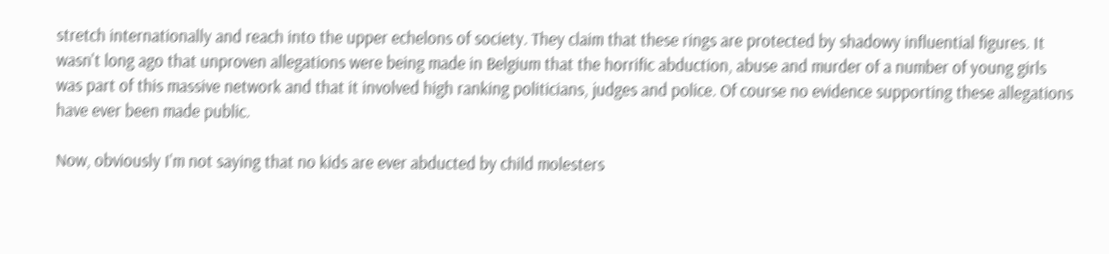stretch internationally and reach into the upper echelons of society. They claim that these rings are protected by shadowy influential figures. It wasn't long ago that unproven allegations were being made in Belgium that the horrific abduction, abuse and murder of a number of young girls was part of this massive network and that it involved high ranking politicians, judges and police. Of course no evidence supporting these allegations have ever been made public.

Now, obviously I'm not saying that no kids are ever abducted by child molesters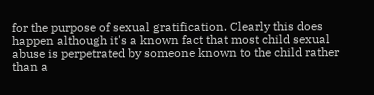for the purpose of sexual gratification. Clearly this does happen although it's a known fact that most child sexual abuse is perpetrated by someone known to the child rather than a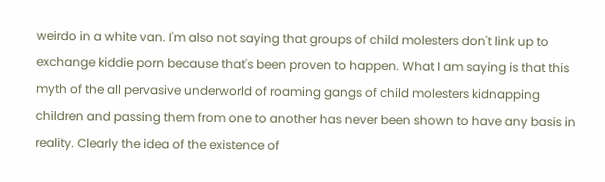weirdo in a white van. I'm also not saying that groups of child molesters don't link up to exchange kiddie porn because that's been proven to happen. What I am saying is that this myth of the all pervasive underworld of roaming gangs of child molesters kidnapping children and passing them from one to another has never been shown to have any basis in reality. Clearly the idea of the existence of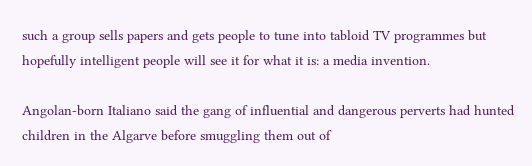such a group sells papers and gets people to tune into tabloid TV programmes but hopefully intelligent people will see it for what it is: a media invention.

Angolan-born Italiano said the gang of influential and dangerous perverts had hunted children in the Algarve before smuggling them out of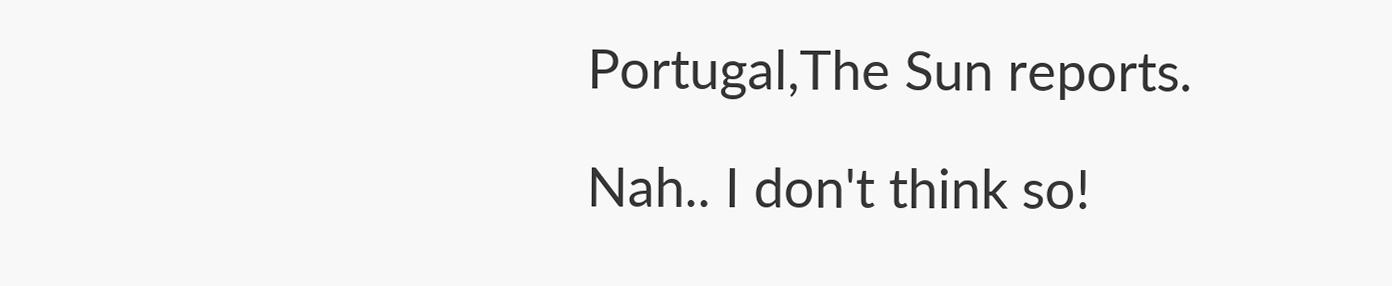Portugal,The Sun reports.

Nah.. I don't think so!